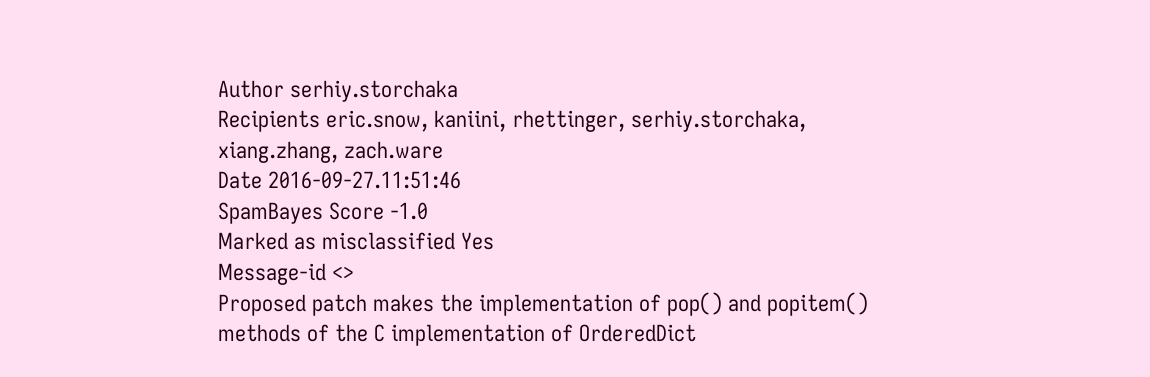Author serhiy.storchaka
Recipients eric.snow, kaniini, rhettinger, serhiy.storchaka, xiang.zhang, zach.ware
Date 2016-09-27.11:51:46
SpamBayes Score -1.0
Marked as misclassified Yes
Message-id <>
Proposed patch makes the implementation of pop() and popitem() methods of the C implementation of OrderedDict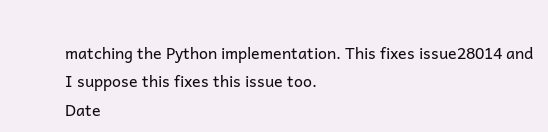matching the Python implementation. This fixes issue28014 and I suppose this fixes this issue too.
Date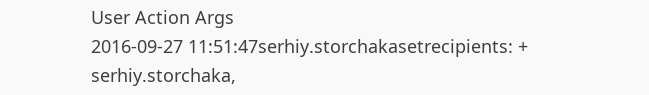User Action Args
2016-09-27 11:51:47serhiy.storchakasetrecipients: + serhiy.storchaka,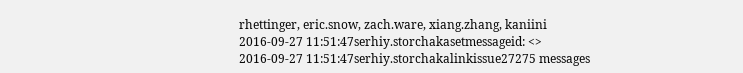rhettinger, eric.snow, zach.ware, xiang.zhang, kaniini
2016-09-27 11:51:47serhiy.storchakasetmessageid: <>
2016-09-27 11:51:47serhiy.storchakalinkissue27275 messages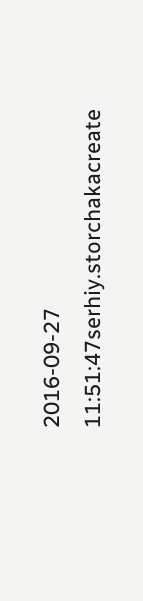2016-09-27 11:51:47serhiy.storchakacreate